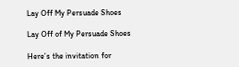Lay Off My Persuade Shoes

Lay Off of My Persuade Shoes

Here’s the invitation for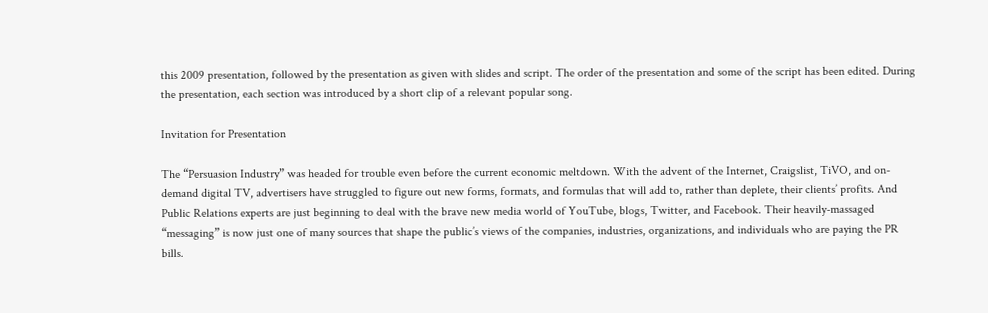this 2009 presentation, followed by the presentation as given with slides and script. The order of the presentation and some of the script has been edited. During the presentation, each section was introduced by a short clip of a relevant popular song.

Invitation for Presentation

The “Persuasion Industry” was headed for trouble even before the current economic meltdown. With the advent of the Internet, Craigslist, TiVO, and on-demand digital TV, advertisers have struggled to figure out new forms, formats, and formulas that will add to, rather than deplete, their clients’ profits. And Public Relations experts are just beginning to deal with the brave new media world of YouTube, blogs, Twitter, and Facebook. Their heavily-massaged “messaging” is now just one of many sources that shape the public’s views of the companies, industries, organizations, and individuals who are paying the PR bills.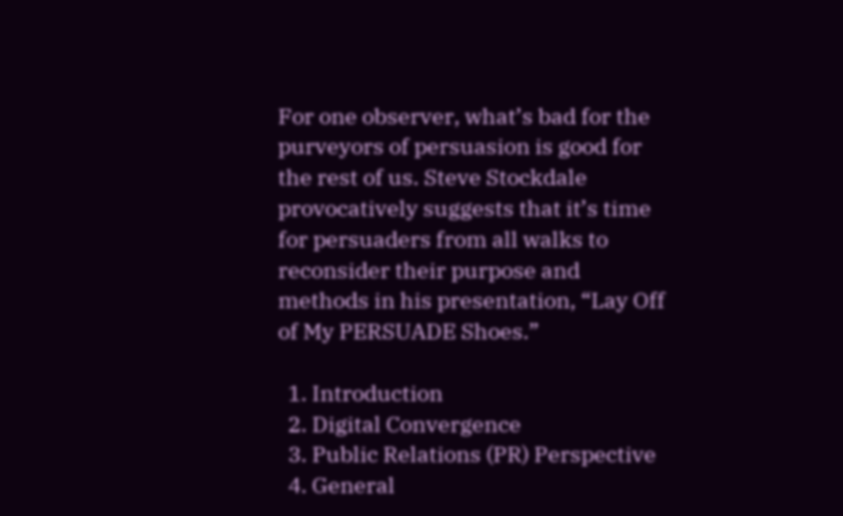For one observer, what’s bad for the purveyors of persuasion is good for the rest of us. Steve Stockdale provocatively suggests that it’s time for persuaders from all walks to reconsider their purpose and methods in his presentation, “Lay Off of My PERSUADE Shoes.”

  1. Introduction
  2. Digital Convergence
  3. Public Relations (PR) Perspective
  4. General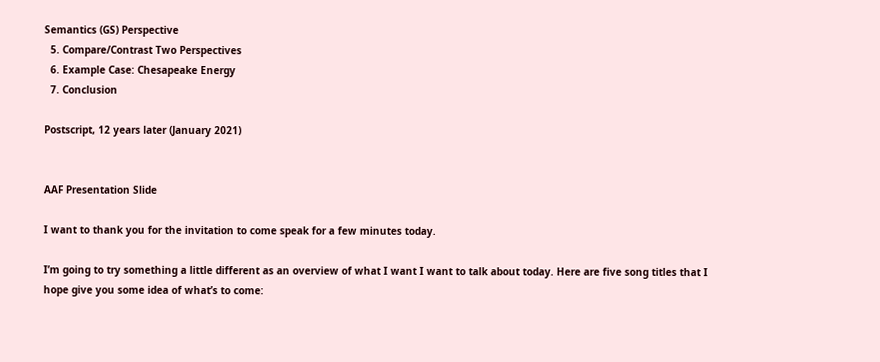Semantics (GS) Perspective
  5. Compare/Contrast Two Perspectives
  6. Example Case: Chesapeake Energy
  7. Conclusion

Postscript, 12 years later (January 2021)


AAF Presentation Slide

I want to thank you for the invitation to come speak for a few minutes today.

I’m going to try something a little different as an overview of what I want I want to talk about today. Here are five song titles that I hope give you some idea of what’s to come: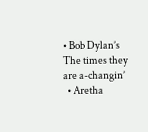• Bob Dylan’s The times they are a-changin’
  • Aretha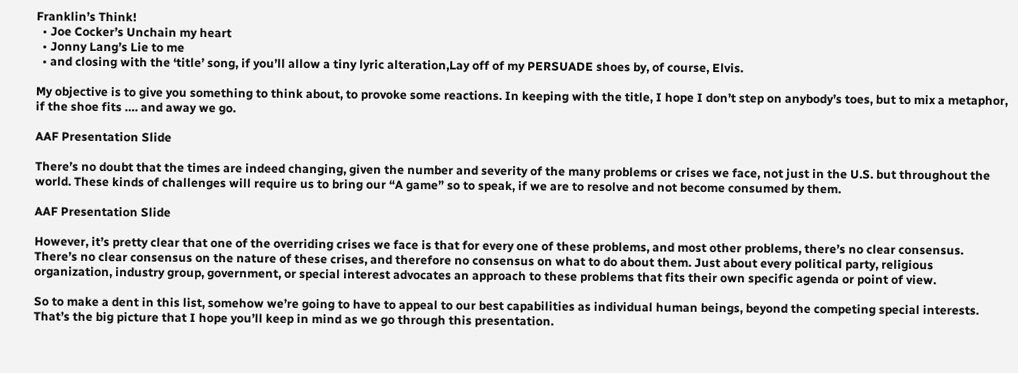Franklin’s Think!
  • Joe Cocker’s Unchain my heart
  • Jonny Lang’s Lie to me
  • and closing with the ‘title’ song, if you’ll allow a tiny lyric alteration,Lay off of my PERSUADE shoes by, of course, Elvis.

My objective is to give you something to think about, to provoke some reactions. In keeping with the title, I hope I don’t step on anybody’s toes, but to mix a metaphor, if the shoe fits …. and away we go.

AAF Presentation Slide

There’s no doubt that the times are indeed changing, given the number and severity of the many problems or crises we face, not just in the U.S. but throughout the world. These kinds of challenges will require us to bring our “A game” so to speak, if we are to resolve and not become consumed by them.

AAF Presentation Slide

However, it’s pretty clear that one of the overriding crises we face is that for every one of these problems, and most other problems, there’s no clear consensus. There’s no clear consensus on the nature of these crises, and therefore no consensus on what to do about them. Just about every political party, religious organization, industry group, government, or special interest advocates an approach to these problems that fits their own specific agenda or point of view.

So to make a dent in this list, somehow we’re going to have to appeal to our best capabilities as individual human beings, beyond the competing special interests. That’s the big picture that I hope you’ll keep in mind as we go through this presentation.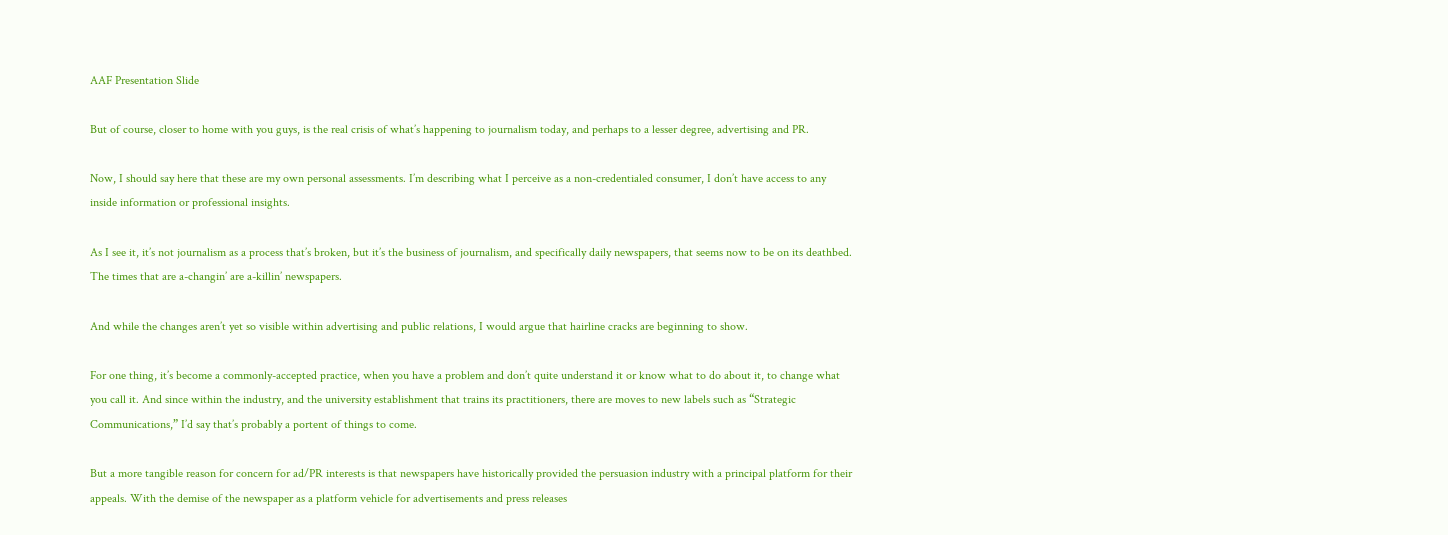AAF Presentation Slide

But of course, closer to home with you guys, is the real crisis of what’s happening to journalism today, and perhaps to a lesser degree, advertising and PR.

Now, I should say here that these are my own personal assessments. I’m describing what I perceive as a non-credentialed consumer, I don’t have access to any inside information or professional insights.

As I see it, it’s not journalism as a process that’s broken, but it’s the business of journalism, and specifically daily newspapers, that seems now to be on its deathbed. The times that are a-changin’ are a-killin’ newspapers.

And while the changes aren’t yet so visible within advertising and public relations, I would argue that hairline cracks are beginning to show.

For one thing, it’s become a commonly-accepted practice, when you have a problem and don’t quite understand it or know what to do about it, to change what you call it. And since within the industry, and the university establishment that trains its practitioners, there are moves to new labels such as “Strategic Communications,” I’d say that’s probably a portent of things to come.

But a more tangible reason for concern for ad/PR interests is that newspapers have historically provided the persuasion industry with a principal platform for their appeals. With the demise of the newspaper as a platform vehicle for advertisements and press releases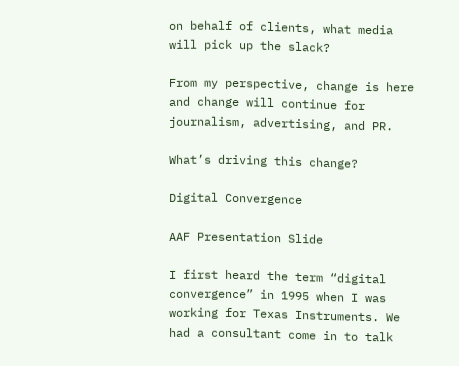on behalf of clients, what media will pick up the slack?

From my perspective, change is here and change will continue for journalism, advertising, and PR.

What’s driving this change?

Digital Convergence

AAF Presentation Slide

I first heard the term “digital convergence” in 1995 when I was working for Texas Instruments. We had a consultant come in to talk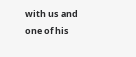with us and one of his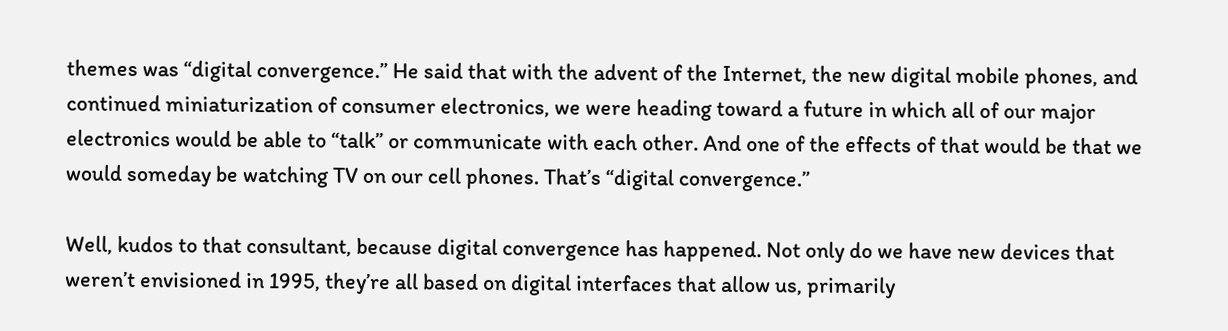themes was “digital convergence.” He said that with the advent of the Internet, the new digital mobile phones, and continued miniaturization of consumer electronics, we were heading toward a future in which all of our major electronics would be able to “talk” or communicate with each other. And one of the effects of that would be that we would someday be watching TV on our cell phones. That’s “digital convergence.”

Well, kudos to that consultant, because digital convergence has happened. Not only do we have new devices that weren’t envisioned in 1995, they’re all based on digital interfaces that allow us, primarily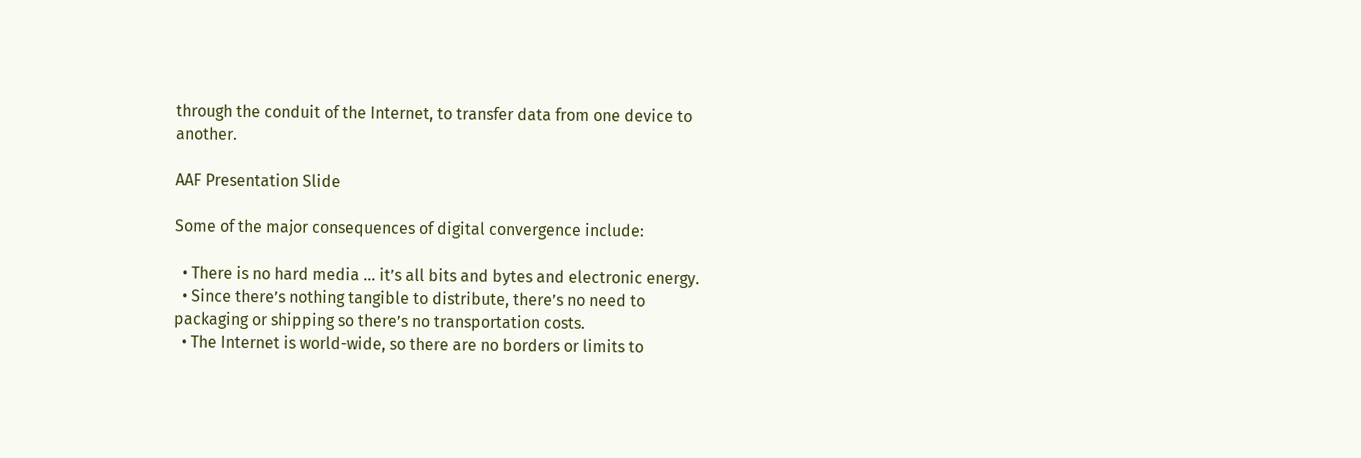through the conduit of the Internet, to transfer data from one device to another.

AAF Presentation Slide

Some of the major consequences of digital convergence include:

  • There is no hard media … it’s all bits and bytes and electronic energy.
  • Since there’s nothing tangible to distribute, there’s no need to packaging or shipping so there’s no transportation costs.
  • The Internet is world-wide, so there are no borders or limits to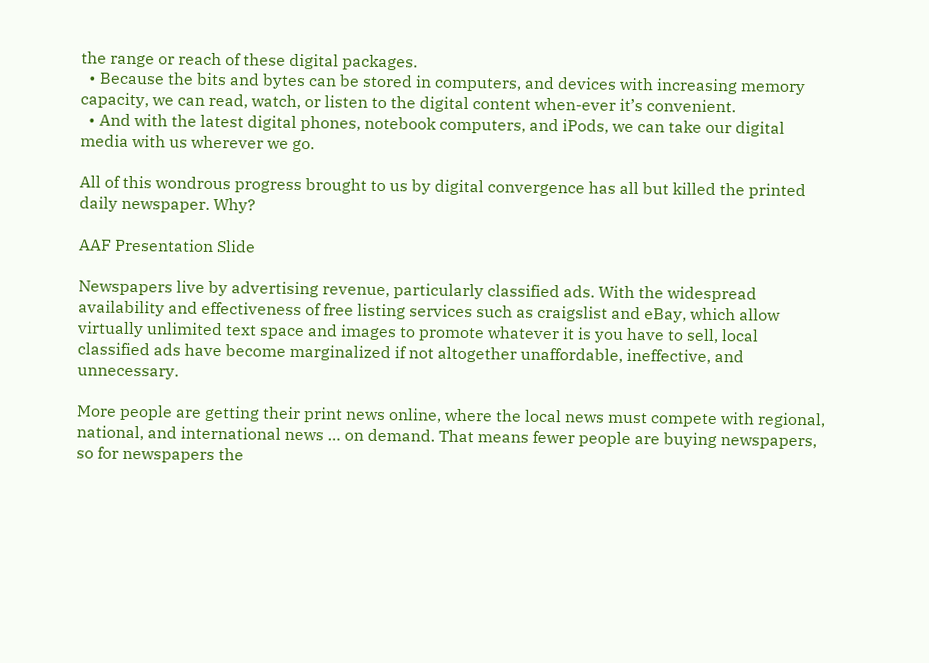the range or reach of these digital packages.
  • Because the bits and bytes can be stored in computers, and devices with increasing memory capacity, we can read, watch, or listen to the digital content when-ever it’s convenient.
  • And with the latest digital phones, notebook computers, and iPods, we can take our digital media with us wherever we go.

All of this wondrous progress brought to us by digital convergence has all but killed the printed daily newspaper. Why?

AAF Presentation Slide

Newspapers live by advertising revenue, particularly classified ads. With the widespread availability and effectiveness of free listing services such as craigslist and eBay, which allow virtually unlimited text space and images to promote whatever it is you have to sell, local classified ads have become marginalized if not altogether unaffordable, ineffective, and unnecessary.

More people are getting their print news online, where the local news must compete with regional, national, and international news … on demand. That means fewer people are buying newspapers, so for newspapers the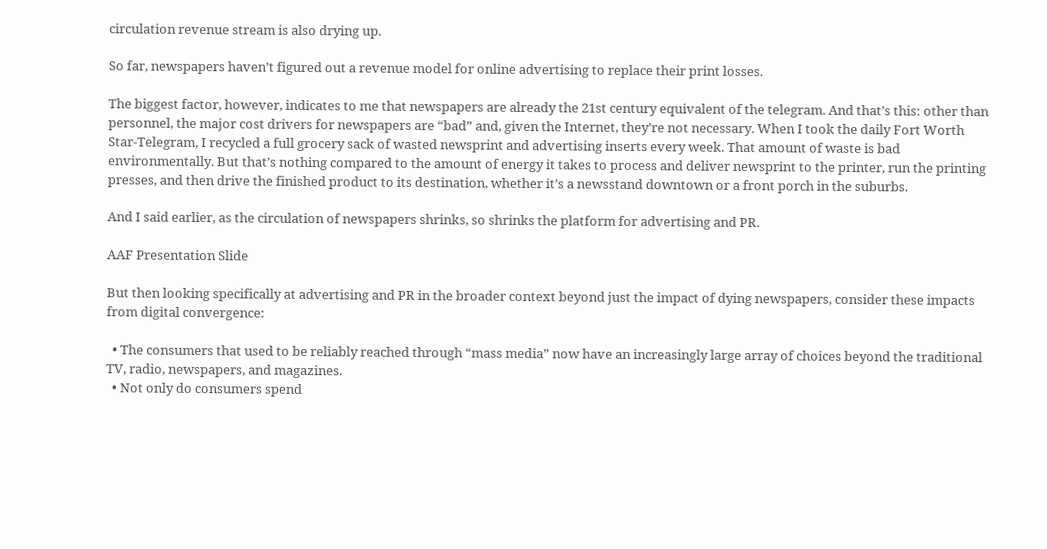circulation revenue stream is also drying up.

So far, newspapers haven’t figured out a revenue model for online advertising to replace their print losses.

The biggest factor, however, indicates to me that newspapers are already the 21st century equivalent of the telegram. And that’s this: other than personnel, the major cost drivers for newspapers are “bad” and, given the Internet, they’re not necessary. When I took the daily Fort Worth Star-Telegram, I recycled a full grocery sack of wasted newsprint and advertising inserts every week. That amount of waste is bad environmentally. But that’s nothing compared to the amount of energy it takes to process and deliver newsprint to the printer, run the printing presses, and then drive the finished product to its destination, whether it’s a newsstand downtown or a front porch in the suburbs.

And I said earlier, as the circulation of newspapers shrinks, so shrinks the platform for advertising and PR.

AAF Presentation Slide

But then looking specifically at advertising and PR in the broader context beyond just the impact of dying newspapers, consider these impacts from digital convergence:

  • The consumers that used to be reliably reached through “mass media” now have an increasingly large array of choices beyond the traditional TV, radio, newspapers, and magazines.
  • Not only do consumers spend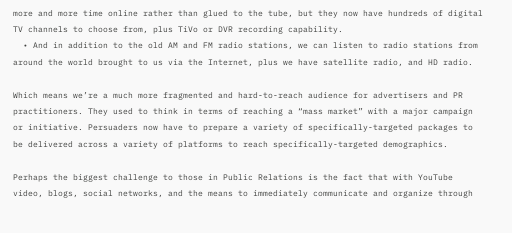more and more time online rather than glued to the tube, but they now have hundreds of digital TV channels to choose from, plus TiVo or DVR recording capability.
  • And in addition to the old AM and FM radio stations, we can listen to radio stations from around the world brought to us via the Internet, plus we have satellite radio, and HD radio.

Which means we’re a much more fragmented and hard-to-reach audience for advertisers and PR practitioners. They used to think in terms of reaching a “mass market” with a major campaign or initiative. Persuaders now have to prepare a variety of specifically-targeted packages to be delivered across a variety of platforms to reach specifically-targeted demographics.

Perhaps the biggest challenge to those in Public Relations is the fact that with YouTube video, blogs, social networks, and the means to immediately communicate and organize through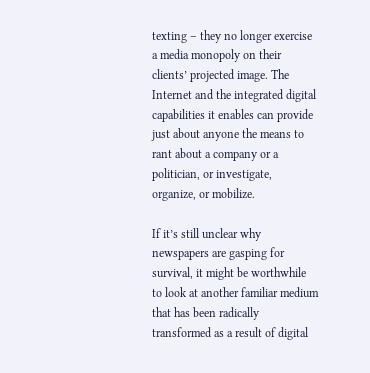texting – they no longer exercise a media monopoly on their clients’ projected image. The Internet and the integrated digital capabilities it enables can provide just about anyone the means to rant about a company or a politician, or investigate, organize, or mobilize.

If it’s still unclear why newspapers are gasping for survival, it might be worthwhile to look at another familiar medium that has been radically transformed as a result of digital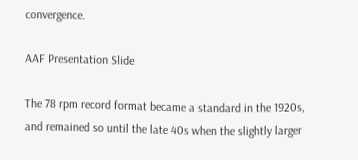convergence.

AAF Presentation Slide

The 78 rpm record format became a standard in the 1920s, and remained so until the late 40s when the slightly larger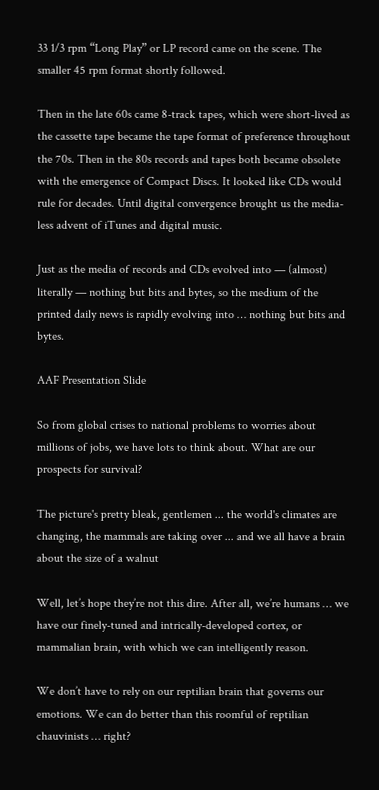33 1/3 rpm “Long Play” or LP record came on the scene. The smaller 45 rpm format shortly followed.

Then in the late 60s came 8-track tapes, which were short-lived as the cassette tape became the tape format of preference throughout the 70s. Then in the 80s records and tapes both became obsolete with the emergence of Compact Discs. It looked like CDs would rule for decades. Until digital convergence brought us the media-less advent of iTunes and digital music.

Just as the media of records and CDs evolved into — (almost) literally — nothing but bits and bytes, so the medium of the printed daily news is rapidly evolving into … nothing but bits and bytes.

AAF Presentation Slide

So from global crises to national problems to worries about millions of jobs, we have lots to think about. What are our prospects for survival?

The picture's pretty bleak, gentlemen ... the world's climates are changing, the mammals are taking over ... and we all have a brain about the size of a walnut

Well, let’s hope they’re not this dire. After all, we’re humans … we have our finely-tuned and intrically-developed cortex, or mammalian brain, with which we can intelligently reason.

We don’t have to rely on our reptilian brain that governs our emotions. We can do better than this roomful of reptilian chauvinists … right?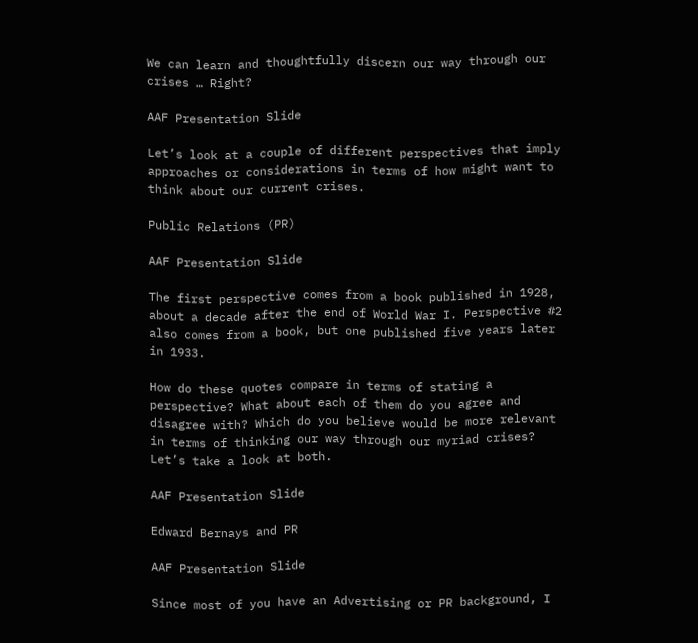We can learn and thoughtfully discern our way through our crises … Right?

AAF Presentation Slide

Let’s look at a couple of different perspectives that imply approaches or considerations in terms of how might want to think about our current crises.

Public Relations (PR)

AAF Presentation Slide

The first perspective comes from a book published in 1928, about a decade after the end of World War I. Perspective #2 also comes from a book, but one published five years later in 1933.

How do these quotes compare in terms of stating a perspective? What about each of them do you agree and disagree with? Which do you believe would be more relevant in terms of thinking our way through our myriad crises? Let’s take a look at both.

AAF Presentation Slide

Edward Bernays and PR

AAF Presentation Slide

Since most of you have an Advertising or PR background, I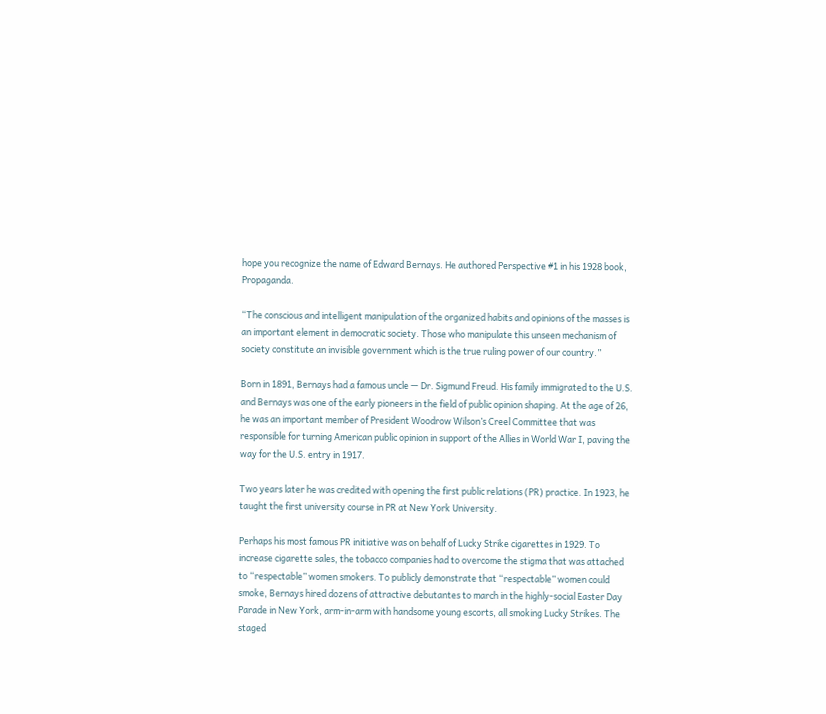hope you recognize the name of Edward Bernays. He authored Perspective #1 in his 1928 book, Propaganda.

“The conscious and intelligent manipulation of the organized habits and opinions of the masses is an important element in democratic society. Those who manipulate this unseen mechanism of society constitute an invisible government which is the true ruling power of our country.”

Born in 1891, Bernays had a famous uncle — Dr. Sigmund Freud. His family immigrated to the U.S. and Bernays was one of the early pioneers in the field of public opinion shaping. At the age of 26, he was an important member of President Woodrow Wilson’s Creel Committee that was responsible for turning American public opinion in support of the Allies in World War I, paving the way for the U.S. entry in 1917.

Two years later he was credited with opening the first public relations (PR) practice. In 1923, he taught the first university course in PR at New York University.

Perhaps his most famous PR initiative was on behalf of Lucky Strike cigarettes in 1929. To increase cigarette sales, the tobacco companies had to overcome the stigma that was attached to “respectable” women smokers. To publicly demonstrate that “respectable” women could smoke, Bernays hired dozens of attractive debutantes to march in the highly-social Easter Day Parade in New York, arm-in-arm with handsome young escorts, all smoking Lucky Strikes. The staged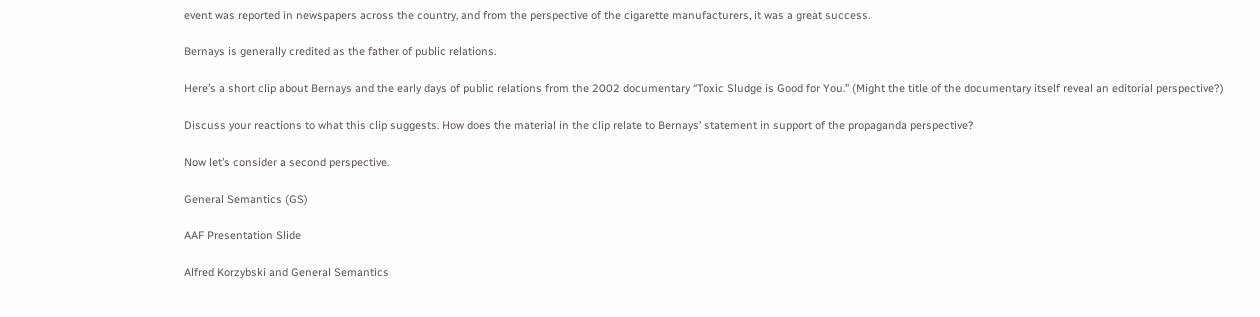event was reported in newspapers across the country, and from the perspective of the cigarette manufacturers, it was a great success.

Bernays is generally credited as the father of public relations.

Here’s a short clip about Bernays and the early days of public relations from the 2002 documentary “Toxic Sludge is Good for You.” (Might the title of the documentary itself reveal an editorial perspective?)

Discuss your reactions to what this clip suggests. How does the material in the clip relate to Bernays’ statement in support of the propaganda perspective?

Now let’s consider a second perspective.

General Semantics (GS)

AAF Presentation Slide

Alfred Korzybski and General Semantics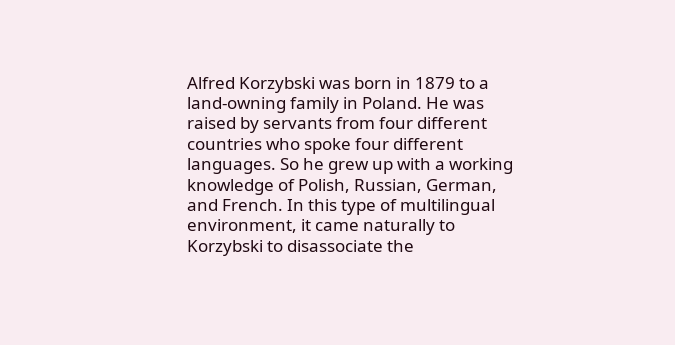Alfred Korzybski was born in 1879 to a land-owning family in Poland. He was raised by servants from four different countries who spoke four different languages. So he grew up with a working knowledge of Polish, Russian, German, and French. In this type of multilingual environment, it came naturally to Korzybski to disassociate the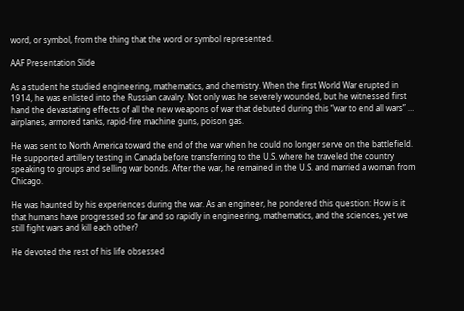word, or symbol, from the thing that the word or symbol represented.

AAF Presentation Slide

As a student he studied engineering, mathematics, and chemistry. When the first World War erupted in 1914, he was enlisted into the Russian cavalry. Not only was he severely wounded, but he witnessed first hand the devastating effects of all the new weapons of war that debuted during this “war to end all wars” … airplanes, armored tanks, rapid-fire machine guns, poison gas.

He was sent to North America toward the end of the war when he could no longer serve on the battlefield. He supported artillery testing in Canada before transferring to the U.S. where he traveled the country speaking to groups and selling war bonds. After the war, he remained in the U.S. and married a woman from Chicago.

He was haunted by his experiences during the war. As an engineer, he pondered this question: How is it that humans have progressed so far and so rapidly in engineering, mathematics, and the sciences, yet we still fight wars and kill each other?

He devoted the rest of his life obsessed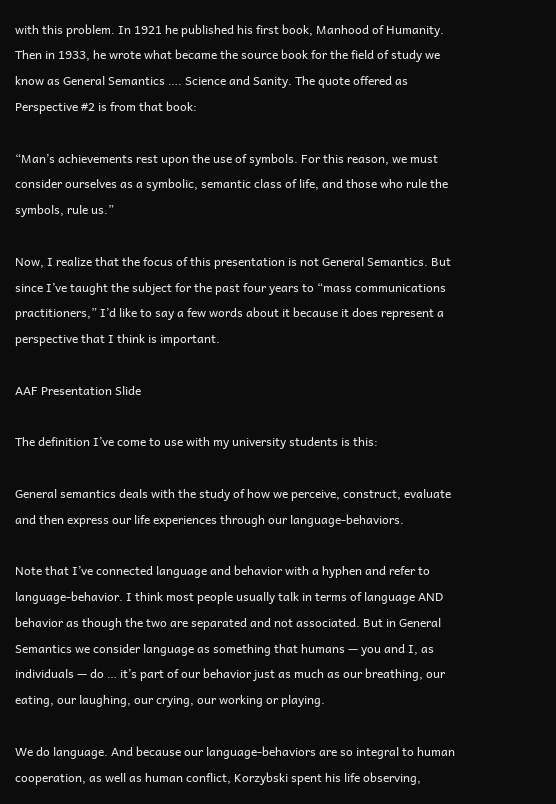with this problem. In 1921 he published his first book, Manhood of Humanity. Then in 1933, he wrote what became the source book for the field of study we know as General Semantics …. Science and Sanity. The quote offered as Perspective #2 is from that book:

“Man’s achievements rest upon the use of symbols. For this reason, we must consider ourselves as a symbolic, semantic class of life, and those who rule the symbols, rule us.”

Now, I realize that the focus of this presentation is not General Semantics. But since I’ve taught the subject for the past four years to “mass communications practitioners,” I’d like to say a few words about it because it does represent a perspective that I think is important.

AAF Presentation Slide

The definition I’ve come to use with my university students is this:

General semantics deals with the study of how we perceive, construct, evaluate and then express our life experiences through our language-behaviors.

Note that I’ve connected language and behavior with a hyphen and refer to language-behavior. I think most people usually talk in terms of language AND behavior as though the two are separated and not associated. But in General Semantics we consider language as something that humans — you and I, as individuals — do … it’s part of our behavior just as much as our breathing, our eating, our laughing, our crying, our working or playing.

We do language. And because our language-behaviors are so integral to human cooperation, as well as human conflict, Korzybski spent his life observing,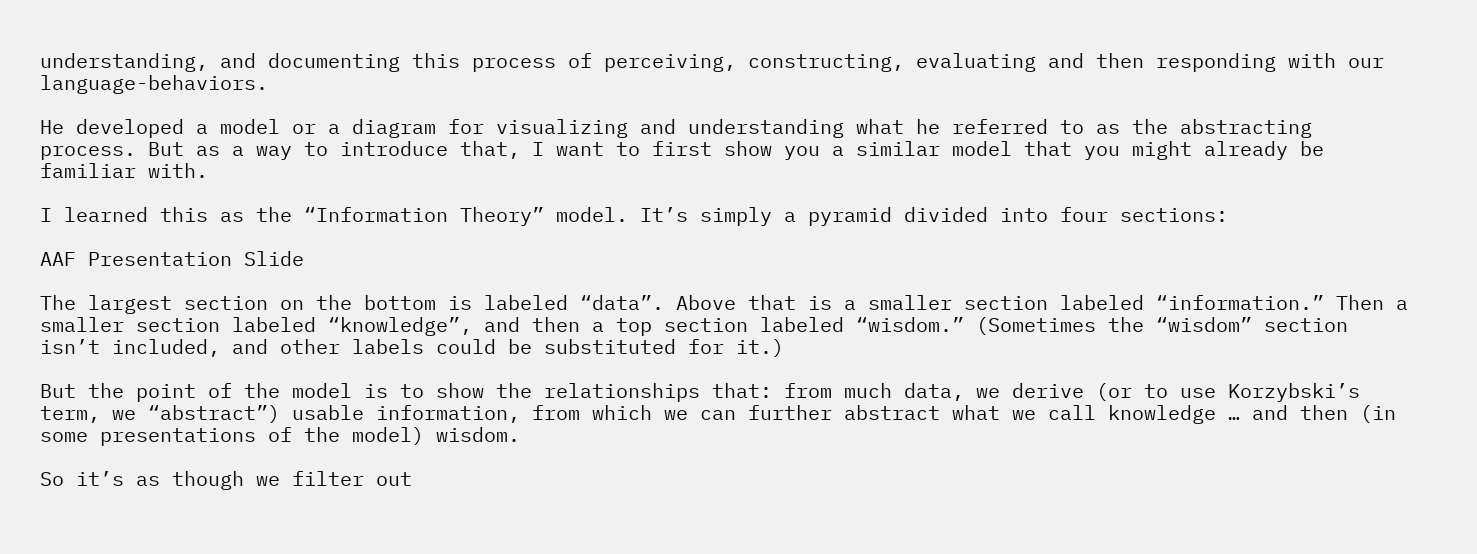understanding, and documenting this process of perceiving, constructing, evaluating and then responding with our language-behaviors.

He developed a model or a diagram for visualizing and understanding what he referred to as the abstracting process. But as a way to introduce that, I want to first show you a similar model that you might already be familiar with.

I learned this as the “Information Theory” model. It’s simply a pyramid divided into four sections:

AAF Presentation Slide

The largest section on the bottom is labeled “data”. Above that is a smaller section labeled “information.” Then a smaller section labeled “knowledge”, and then a top section labeled “wisdom.” (Sometimes the “wisdom” section isn’t included, and other labels could be substituted for it.)

But the point of the model is to show the relationships that: from much data, we derive (or to use Korzybski’s term, we “abstract”) usable information, from which we can further abstract what we call knowledge … and then (in some presentations of the model) wisdom.

So it’s as though we filter out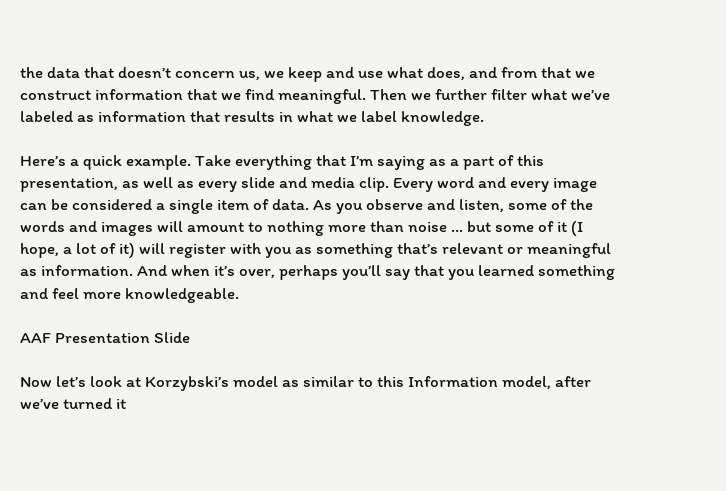the data that doesn’t concern us, we keep and use what does, and from that we construct information that we find meaningful. Then we further filter what we’ve labeled as information that results in what we label knowledge.

Here’s a quick example. Take everything that I’m saying as a part of this presentation, as well as every slide and media clip. Every word and every image can be considered a single item of data. As you observe and listen, some of the words and images will amount to nothing more than noise … but some of it (I hope, a lot of it) will register with you as something that’s relevant or meaningful as information. And when it’s over, perhaps you’ll say that you learned something and feel more knowledgeable.

AAF Presentation Slide

Now let’s look at Korzybski’s model as similar to this Information model, after we’ve turned it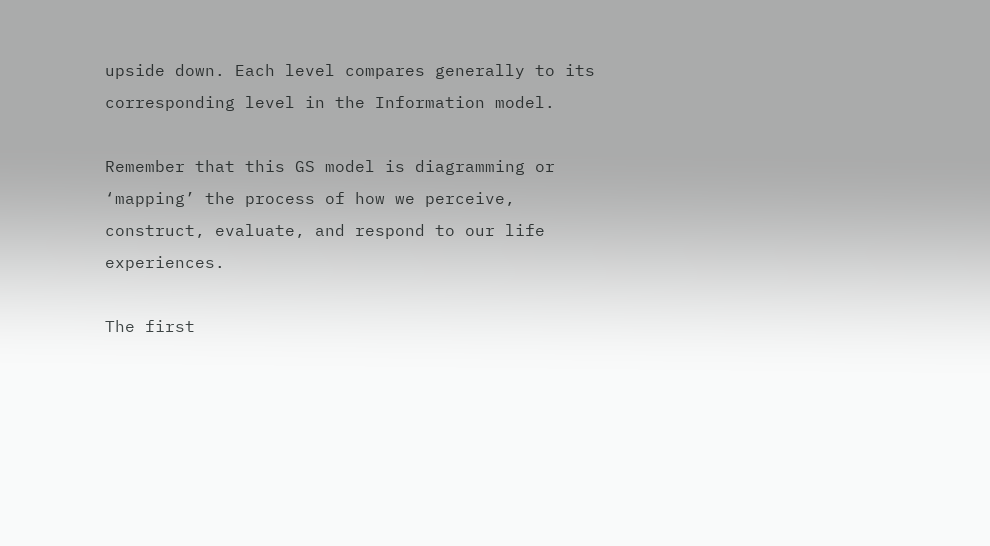upside down. Each level compares generally to its corresponding level in the Information model.

Remember that this GS model is diagramming or ‘mapping’ the process of how we perceive, construct, evaluate, and respond to our life experiences.

The first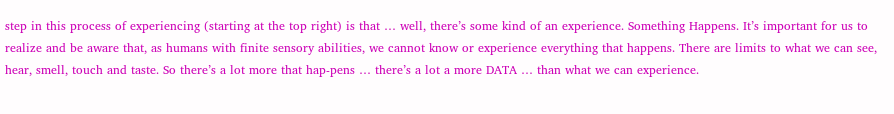step in this process of experiencing (starting at the top right) is that … well, there’s some kind of an experience. Something Happens. It’s important for us to realize and be aware that, as humans with finite sensory abilities, we cannot know or experience everything that happens. There are limits to what we can see, hear, smell, touch and taste. So there’s a lot more that hap-pens … there’s a lot a more DATA … than what we can experience.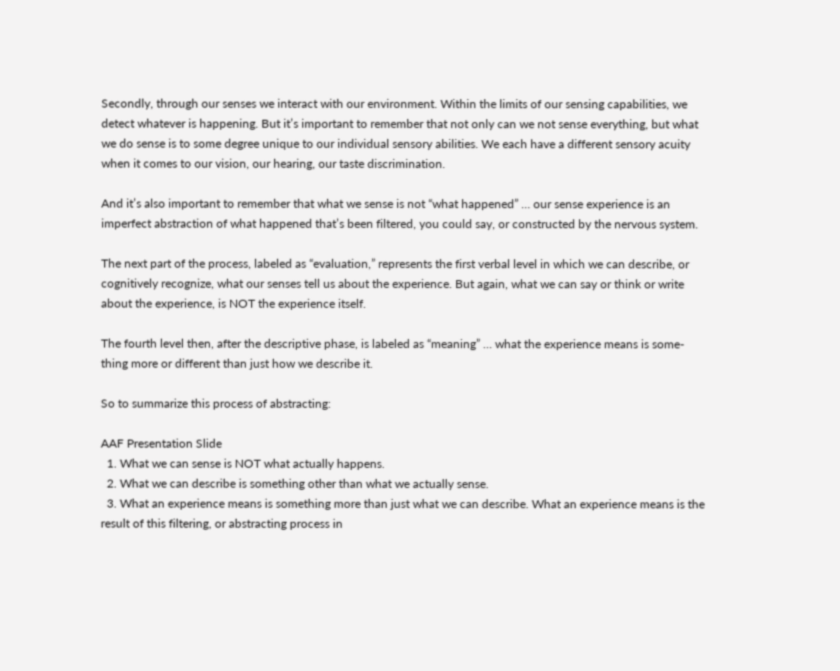Secondly, through our senses we interact with our environment. Within the limits of our sensing capabilities, we detect whatever is happening. But it’s important to remember that not only can we not sense everything, but what we do sense is to some degree unique to our individual sensory abilities. We each have a different sensory acuity when it comes to our vision, our hearing, our taste discrimination.

And it’s also important to remember that what we sense is not “what happened” … our sense experience is an imperfect abstraction of what happened that’s been filtered, you could say, or constructed by the nervous system.

The next part of the process, labeled as “evaluation,” represents the first verbal level in which we can describe, or cognitively recognize, what our senses tell us about the experience. But again, what we can say or think or write about the experience, is NOT the experience itself.

The fourth level then, after the descriptive phase, is labeled as “meaning” … what the experience means is some-thing more or different than just how we describe it.

So to summarize this process of abstracting:

AAF Presentation Slide
  1. What we can sense is NOT what actually happens.
  2. What we can describe is something other than what we actually sense.
  3. What an experience means is something more than just what we can describe. What an experience means is the result of this filtering, or abstracting process in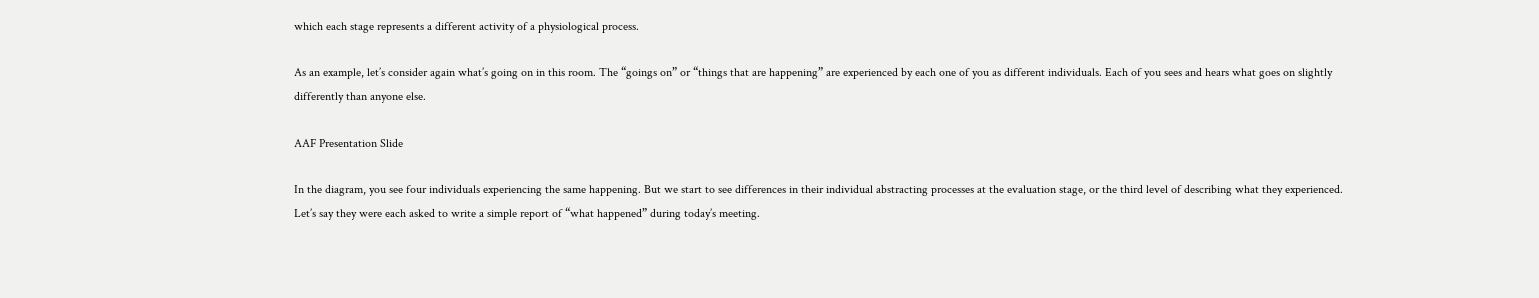which each stage represents a different activity of a physiological process.

As an example, let’s consider again what’s going on in this room. The “goings on” or “things that are happening” are experienced by each one of you as different individuals. Each of you sees and hears what goes on slightly differently than anyone else.

AAF Presentation Slide

In the diagram, you see four individuals experiencing the same happening. But we start to see differences in their individual abstracting processes at the evaluation stage, or the third level of describing what they experienced. Let’s say they were each asked to write a simple report of “what happened” during today’s meeting.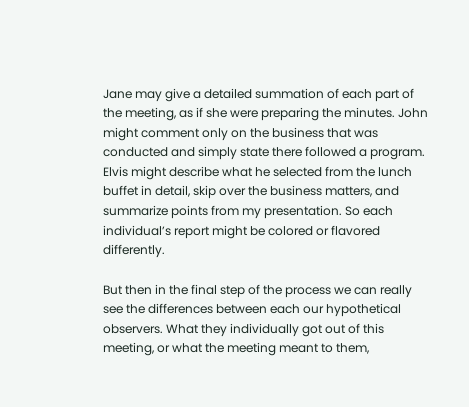Jane may give a detailed summation of each part of the meeting, as if she were preparing the minutes. John might comment only on the business that was conducted and simply state there followed a program. Elvis might describe what he selected from the lunch buffet in detail, skip over the business matters, and summarize points from my presentation. So each individual’s report might be colored or flavored differently.

But then in the final step of the process we can really see the differences between each our hypothetical observers. What they individually got out of this meeting, or what the meeting meant to them,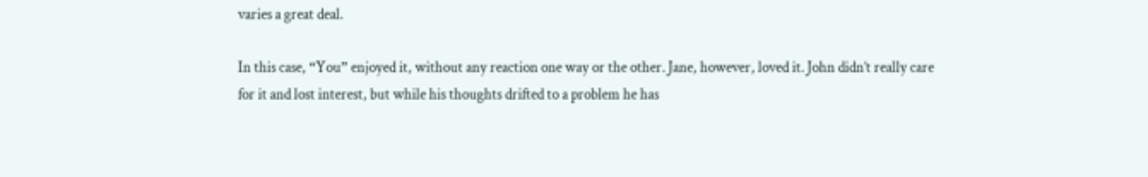varies a great deal.

In this case, “You” enjoyed it, without any reaction one way or the other. Jane, however, loved it. John didn’t really care for it and lost interest, but while his thoughts drifted to a problem he has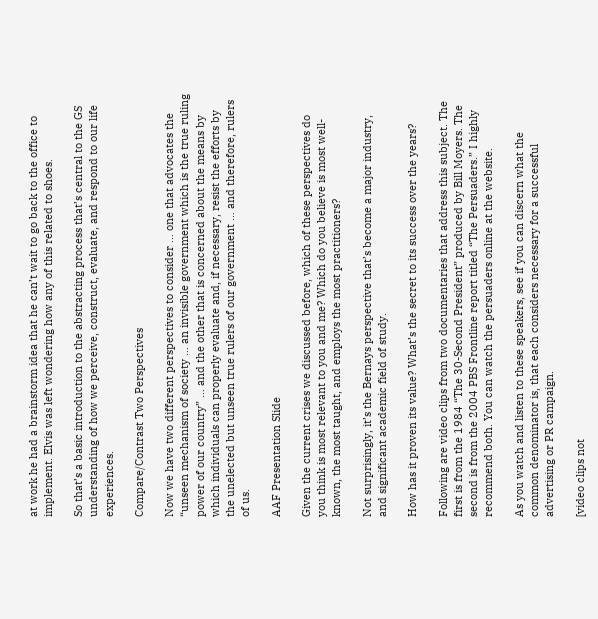at work he had a brainstorm idea that he can’t wait to go back to the office to implement. Elvis was left wondering how any of this related to shoes.

So that’s a basic introduction to the abstracting process that’s central to the GS understanding of how we perceive, construct, evaluate, and respond to our life experiences.

Compare/Contrast Two Perspectives

Now we have two different perspectives to consider … one that advocates the “unseen mechanism of society … an invisible government which is the true ruling power of our country” … and the other that is concerned about the means by which individuals can properly evaluate and, if necessary, resist the efforts by the unelected but unseen true rulers of our government … and therefore, rulers of us.

AAF Presentation Slide

Given the current crises we discussed before, which of these perspectives do you think is most relevant to you and me? Which do you believe is most well-known, the most taught, and employs the most practitioners?

Not surprisingly, it’s the Bernays perspective that’s become a major industry, and significant academic field of study.

How has it proven its value? What’s the secret to its success over the years?

Following are video clips from two documentaries that address this subject. The first is from the 1984 “The 30-Second President” produced by Bill Moyers. The second is from the 2004 PBS Frontline report titled “The Persuaders.” I highly recommend both. You can watch the persuaders online at the website.

As you watch and listen to these speakers, see if you can discern what the common denominator is, that each considers necessary for a successful advertising or PR campaign.

[video clips not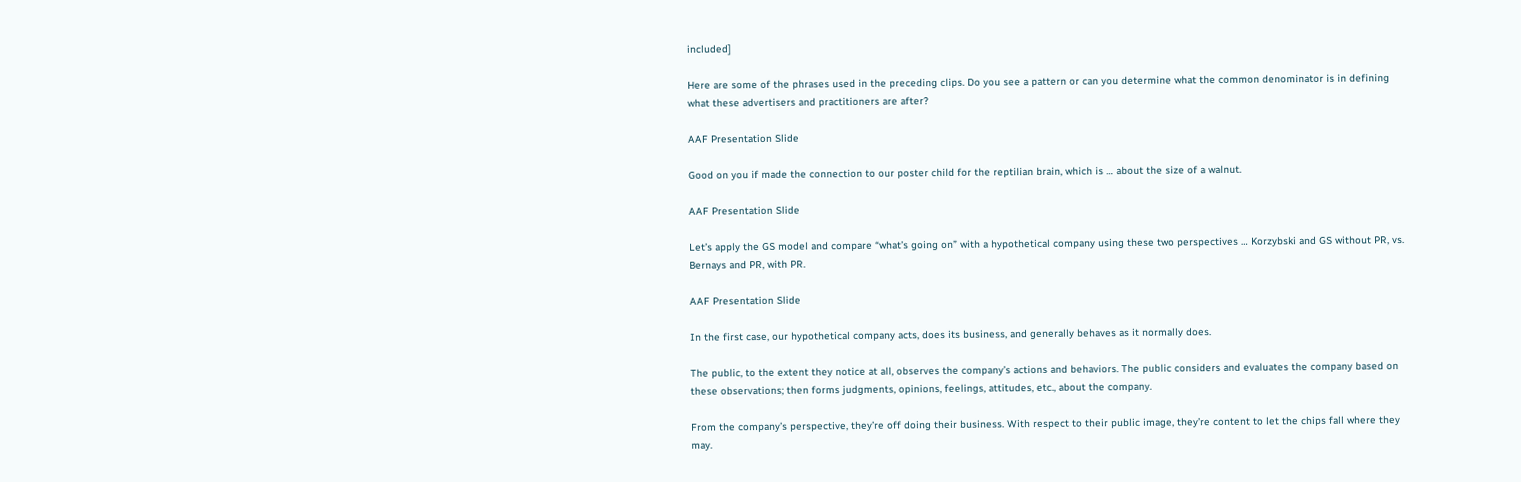included]

Here are some of the phrases used in the preceding clips. Do you see a pattern or can you determine what the common denominator is in defining what these advertisers and practitioners are after?

AAF Presentation Slide

Good on you if made the connection to our poster child for the reptilian brain, which is … about the size of a walnut.

AAF Presentation Slide

Let’s apply the GS model and compare “what’s going on” with a hypothetical company using these two perspectives … Korzybski and GS without PR, vs. Bernays and PR, with PR.

AAF Presentation Slide

In the first case, our hypothetical company acts, does its business, and generally behaves as it normally does.

The public, to the extent they notice at all, observes the company’s actions and behaviors. The public considers and evaluates the company based on these observations; then forms judgments, opinions, feelings, attitudes, etc., about the company.

From the company’s perspective, they’re off doing their business. With respect to their public image, they’re content to let the chips fall where they may.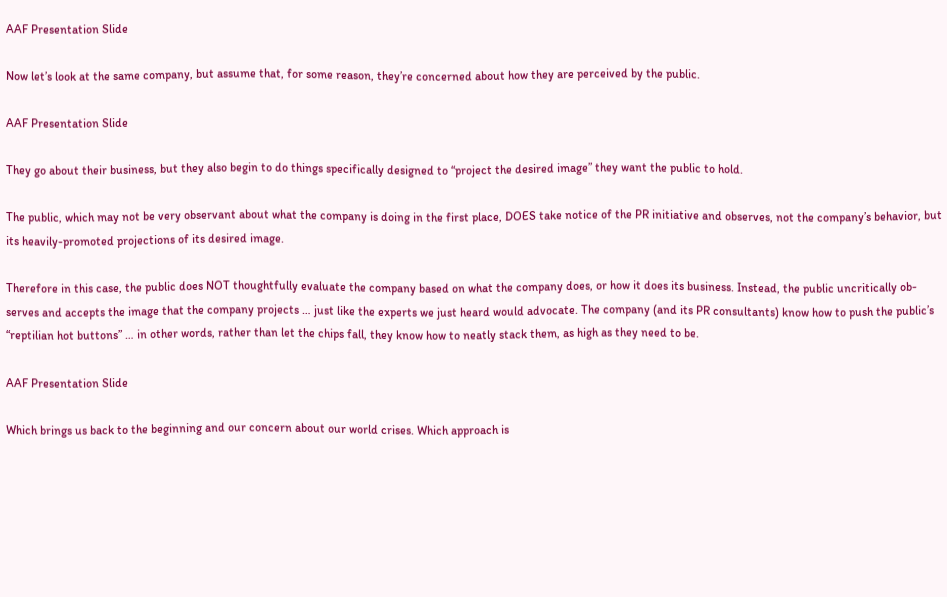AAF Presentation Slide

Now let’s look at the same company, but assume that, for some reason, they’re concerned about how they are perceived by the public.

AAF Presentation Slide

They go about their business, but they also begin to do things specifically designed to “project the desired image” they want the public to hold.

The public, which may not be very observant about what the company is doing in the first place, DOES take notice of the PR initiative and observes, not the company’s behavior, but its heavily-promoted projections of its desired image.

Therefore in this case, the public does NOT thoughtfully evaluate the company based on what the company does, or how it does its business. Instead, the public uncritically ob-serves and accepts the image that the company projects … just like the experts we just heard would advocate. The company (and its PR consultants) know how to push the public’s “reptilian hot buttons” … in other words, rather than let the chips fall, they know how to neatly stack them, as high as they need to be.

AAF Presentation Slide

Which brings us back to the beginning and our concern about our world crises. Which approach is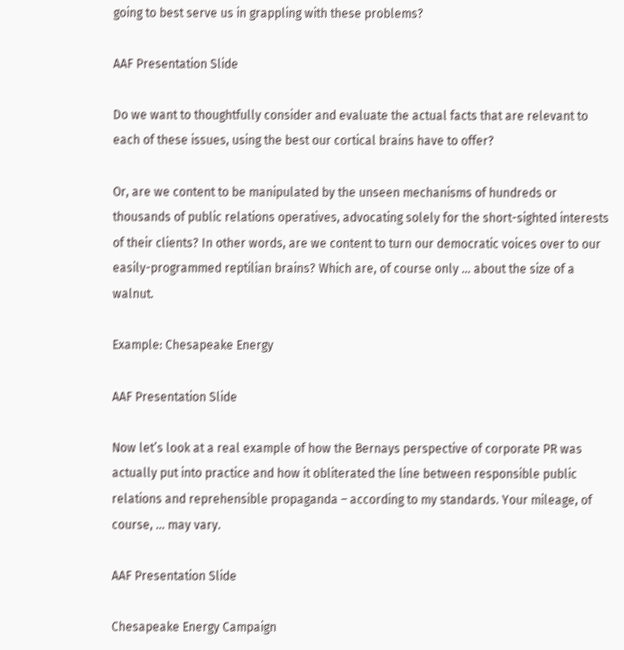going to best serve us in grappling with these problems?

AAF Presentation Slide

Do we want to thoughtfully consider and evaluate the actual facts that are relevant to each of these issues, using the best our cortical brains have to offer?

Or, are we content to be manipulated by the unseen mechanisms of hundreds or thousands of public relations operatives, advocating solely for the short-sighted interests of their clients? In other words, are we content to turn our democratic voices over to our easily-programmed reptilian brains? Which are, of course only … about the size of a walnut.

Example: Chesapeake Energy

AAF Presentation Slide

Now let’s look at a real example of how the Bernays perspective of corporate PR was actually put into practice and how it obliterated the line between responsible public relations and reprehensible propaganda – according to my standards. Your mileage, of course, … may vary.

AAF Presentation Slide

Chesapeake Energy Campaign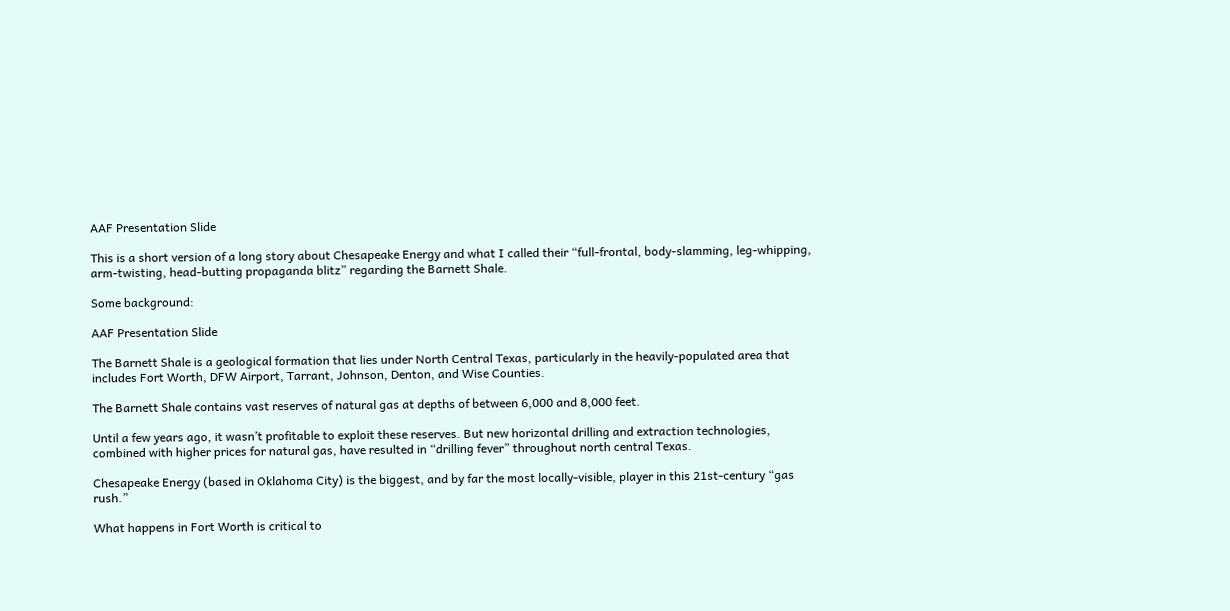AAF Presentation Slide

This is a short version of a long story about Chesapeake Energy and what I called their “full-frontal, body-slamming, leg-whipping, arm-twisting, head-butting propaganda blitz” regarding the Barnett Shale.

Some background:

AAF Presentation Slide

The Barnett Shale is a geological formation that lies under North Central Texas, particularly in the heavily-populated area that includes Fort Worth, DFW Airport, Tarrant, Johnson, Denton, and Wise Counties.

The Barnett Shale contains vast reserves of natural gas at depths of between 6,000 and 8,000 feet.

Until a few years ago, it wasn’t profitable to exploit these reserves. But new horizontal drilling and extraction technologies, combined with higher prices for natural gas, have resulted in “drilling fever” throughout north central Texas.

Chesapeake Energy (based in Oklahoma City) is the biggest, and by far the most locally-visible, player in this 21st-century “gas rush.”

What happens in Fort Worth is critical to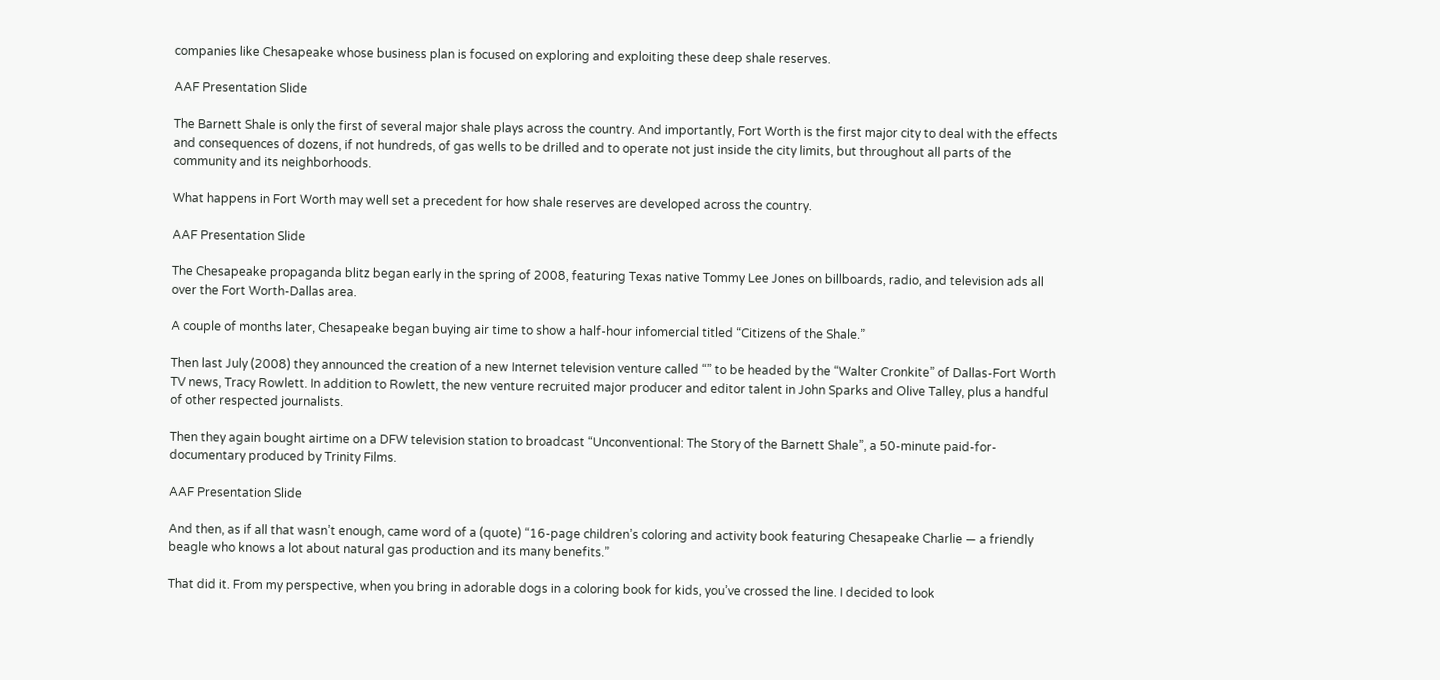companies like Chesapeake whose business plan is focused on exploring and exploiting these deep shale reserves.

AAF Presentation Slide

The Barnett Shale is only the first of several major shale plays across the country. And importantly, Fort Worth is the first major city to deal with the effects and consequences of dozens, if not hundreds, of gas wells to be drilled and to operate not just inside the city limits, but throughout all parts of the community and its neighborhoods.

What happens in Fort Worth may well set a precedent for how shale reserves are developed across the country.

AAF Presentation Slide

The Chesapeake propaganda blitz began early in the spring of 2008, featuring Texas native Tommy Lee Jones on billboards, radio, and television ads all over the Fort Worth-Dallas area.

A couple of months later, Chesapeake began buying air time to show a half-hour infomercial titled “Citizens of the Shale.”

Then last July (2008) they announced the creation of a new Internet television venture called “” to be headed by the “Walter Cronkite” of Dallas-Fort Worth TV news, Tracy Rowlett. In addition to Rowlett, the new venture recruited major producer and editor talent in John Sparks and Olive Talley, plus a handful of other respected journalists.

Then they again bought airtime on a DFW television station to broadcast “Unconventional: The Story of the Barnett Shale”, a 50-minute paid-for-documentary produced by Trinity Films.

AAF Presentation Slide

And then, as if all that wasn’t enough, came word of a (quote) “16-page children’s coloring and activity book featuring Chesapeake Charlie — a friendly beagle who knows a lot about natural gas production and its many benefits.”

That did it. From my perspective, when you bring in adorable dogs in a coloring book for kids, you’ve crossed the line. I decided to look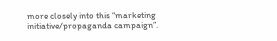more closely into this “marketing initiative/propaganda campaign”.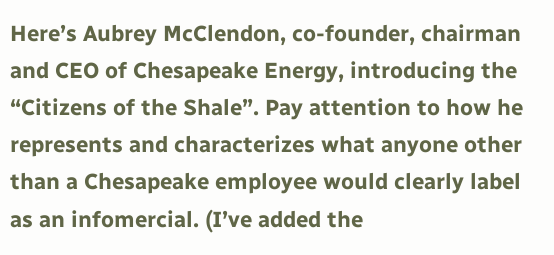Here’s Aubrey McClendon, co-founder, chairman and CEO of Chesapeake Energy, introducing the “Citizens of the Shale”. Pay attention to how he represents and characterizes what anyone other than a Chesapeake employee would clearly label as an infomercial. (I’ve added the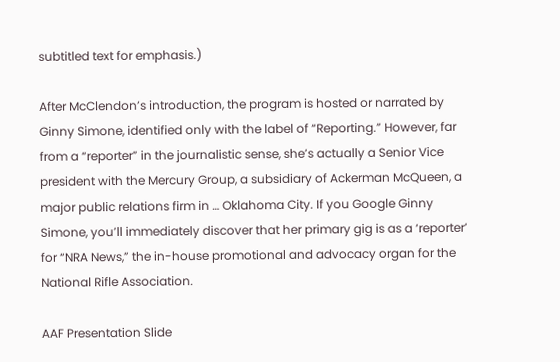subtitled text for emphasis.)

After McClendon’s introduction, the program is hosted or narrated by Ginny Simone, identified only with the label of “Reporting.” However, far from a “reporter” in the journalistic sense, she’s actually a Senior Vice president with the Mercury Group, a subsidiary of Ackerman McQueen, a major public relations firm in … Oklahoma City. If you Google Ginny Simone, you’ll immediately discover that her primary gig is as a ‘reporter’ for “NRA News,” the in-house promotional and advocacy organ for the National Rifle Association.

AAF Presentation Slide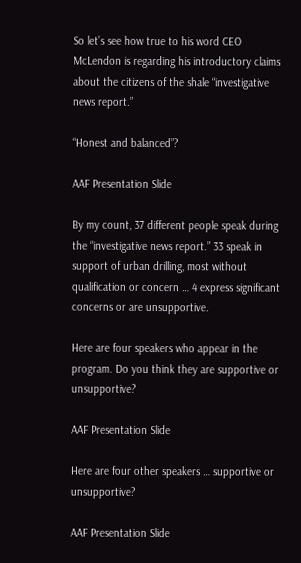So let’s see how true to his word CEO McLendon is regarding his introductory claims about the citizens of the shale “investigative news report.”

“Honest and balanced”?

AAF Presentation Slide

By my count, 37 different people speak during the “investigative news report.” 33 speak in support of urban drilling, most without qualification or concern … 4 express significant concerns or are unsupportive.

Here are four speakers who appear in the program. Do you think they are supportive or unsupportive?

AAF Presentation Slide

Here are four other speakers … supportive or unsupportive?

AAF Presentation Slide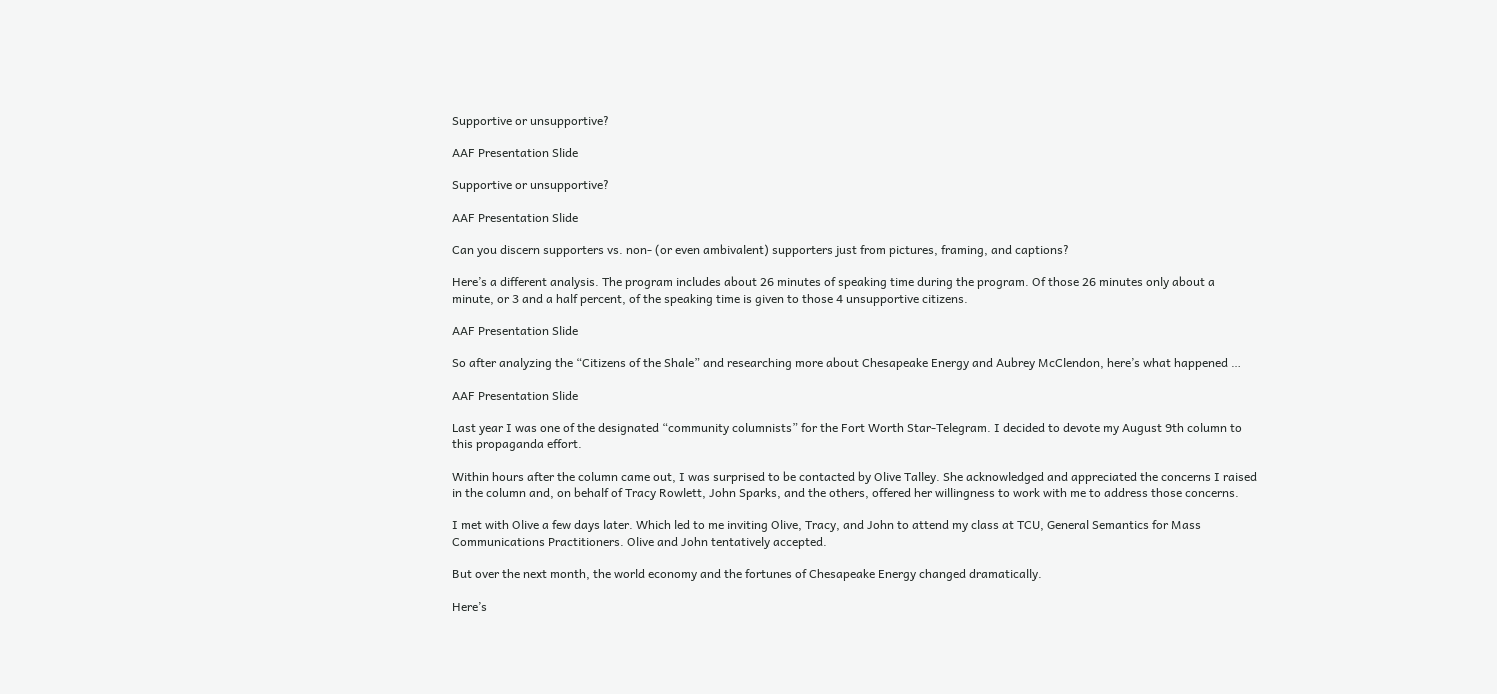Supportive or unsupportive?

AAF Presentation Slide

Supportive or unsupportive?

AAF Presentation Slide

Can you discern supporters vs. non- (or even ambivalent) supporters just from pictures, framing, and captions?

Here’s a different analysis. The program includes about 26 minutes of speaking time during the program. Of those 26 minutes only about a minute, or 3 and a half percent, of the speaking time is given to those 4 unsupportive citizens.

AAF Presentation Slide

So after analyzing the “Citizens of the Shale” and researching more about Chesapeake Energy and Aubrey McClendon, here’s what happened …

AAF Presentation Slide

Last year I was one of the designated “community columnists” for the Fort Worth Star-Telegram. I decided to devote my August 9th column to this propaganda effort.

Within hours after the column came out, I was surprised to be contacted by Olive Talley. She acknowledged and appreciated the concerns I raised in the column and, on behalf of Tracy Rowlett, John Sparks, and the others, offered her willingness to work with me to address those concerns.

I met with Olive a few days later. Which led to me inviting Olive, Tracy, and John to attend my class at TCU, General Semantics for Mass Communications Practitioners. Olive and John tentatively accepted.

But over the next month, the world economy and the fortunes of Chesapeake Energy changed dramatically.

Here’s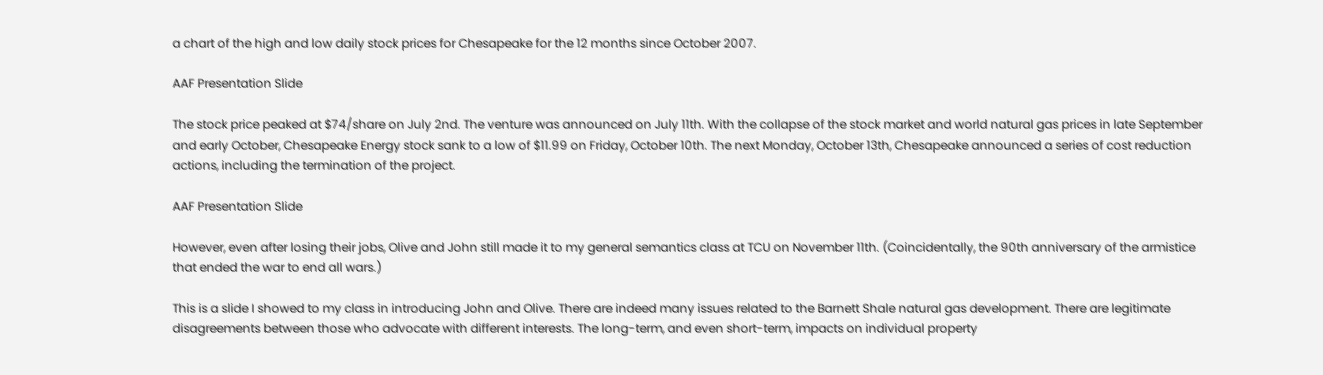a chart of the high and low daily stock prices for Chesapeake for the 12 months since October 2007.

AAF Presentation Slide

The stock price peaked at $74/share on July 2nd. The venture was announced on July 11th. With the collapse of the stock market and world natural gas prices in late September and early October, Chesapeake Energy stock sank to a low of $11.99 on Friday, October 10th. The next Monday, October 13th, Chesapeake announced a series of cost reduction actions, including the termination of the project.

AAF Presentation Slide

However, even after losing their jobs, Olive and John still made it to my general semantics class at TCU on November 11th. (Coincidentally, the 90th anniversary of the armistice that ended the war to end all wars.)

This is a slide I showed to my class in introducing John and Olive. There are indeed many issues related to the Barnett Shale natural gas development. There are legitimate disagreements between those who advocate with different interests. The long-term, and even short-term, impacts on individual property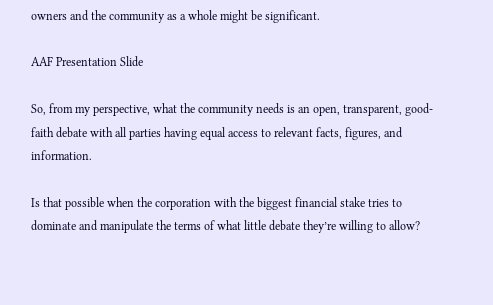owners and the community as a whole might be significant.

AAF Presentation Slide

So, from my perspective, what the community needs is an open, transparent, good-faith debate with all parties having equal access to relevant facts, figures, and information.

Is that possible when the corporation with the biggest financial stake tries to dominate and manipulate the terms of what little debate they’re willing to allow?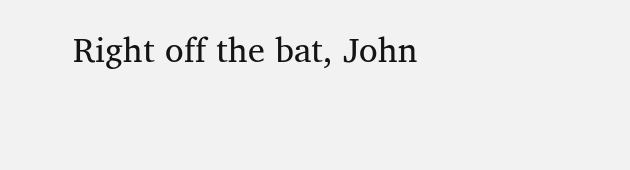Right off the bat, John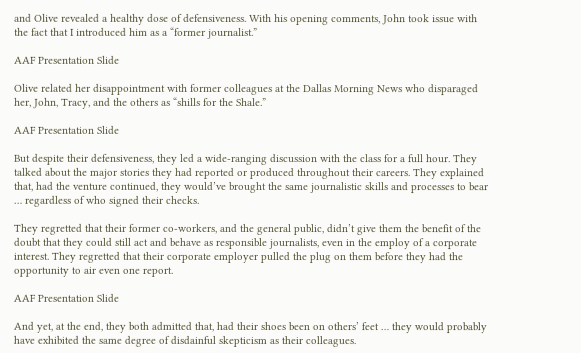and Olive revealed a healthy dose of defensiveness. With his opening comments, John took issue with the fact that I introduced him as a “former journalist.”

AAF Presentation Slide

Olive related her disappointment with former colleagues at the Dallas Morning News who disparaged her, John, Tracy, and the others as “shills for the Shale.”

AAF Presentation Slide

But despite their defensiveness, they led a wide-ranging discussion with the class for a full hour. They talked about the major stories they had reported or produced throughout their careers. They explained that, had the venture continued, they would’ve brought the same journalistic skills and processes to bear … regardless of who signed their checks.

They regretted that their former co-workers, and the general public, didn’t give them the benefit of the doubt that they could still act and behave as responsible journalists, even in the employ of a corporate interest. They regretted that their corporate employer pulled the plug on them before they had the opportunity to air even one report.

AAF Presentation Slide

And yet, at the end, they both admitted that, had their shoes been on others’ feet … they would probably have exhibited the same degree of disdainful skepticism as their colleagues.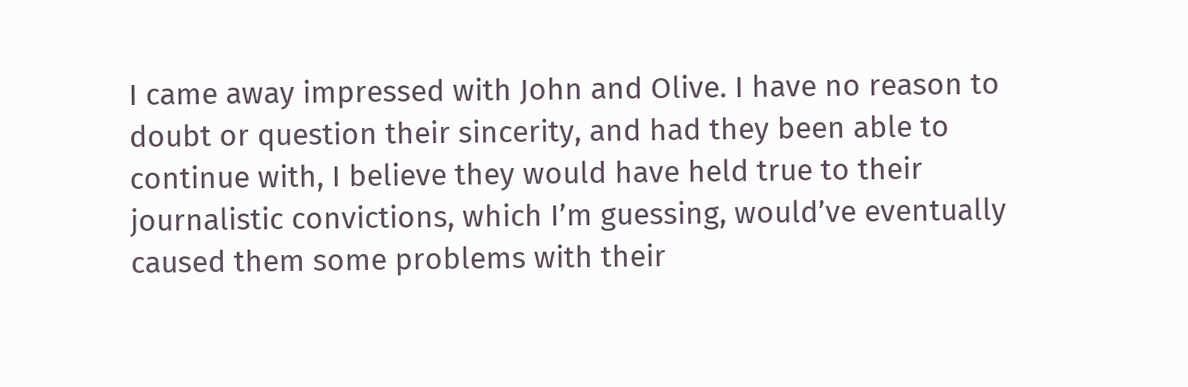I came away impressed with John and Olive. I have no reason to doubt or question their sincerity, and had they been able to continue with, I believe they would have held true to their journalistic convictions, which I’m guessing, would’ve eventually caused them some problems with their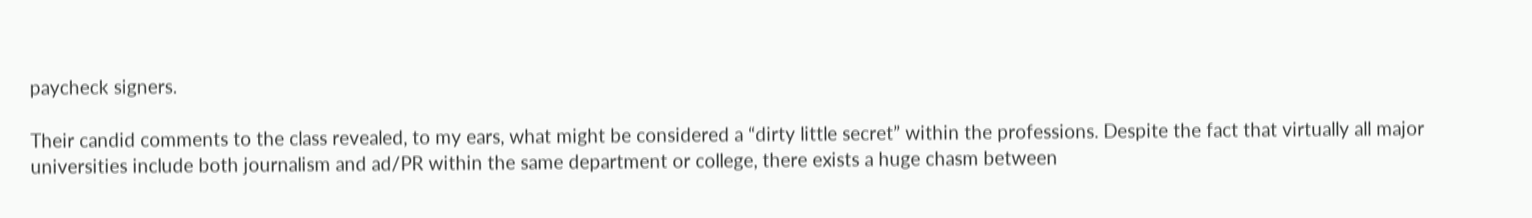paycheck signers.

Their candid comments to the class revealed, to my ears, what might be considered a “dirty little secret” within the professions. Despite the fact that virtually all major universities include both journalism and ad/PR within the same department or college, there exists a huge chasm between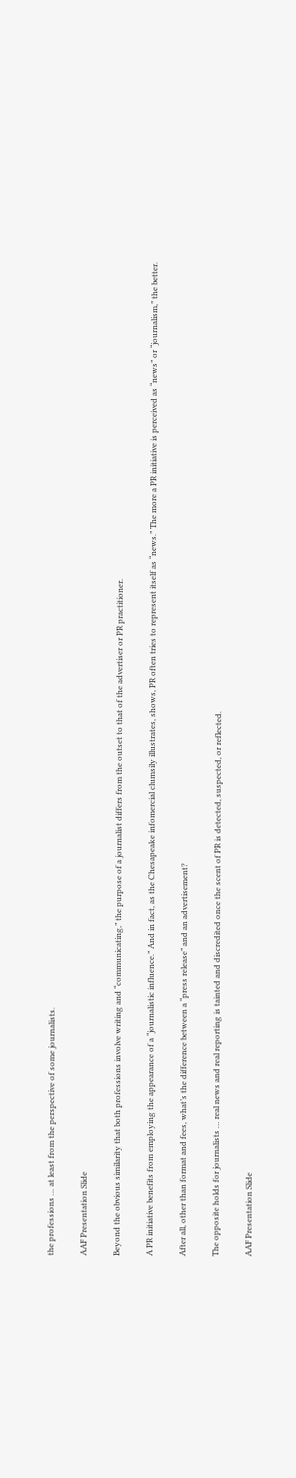the professions … at least from the perspective of some journalists.

AAF Presentation Slide

Beyond the obvious similarity that both professions involve writing and “communicating,” the purpose of a journalist differs from the outset to that of the advertiser or PR practitioner.

A PR initiative benefits from employing the appearance of a “journalistic influence.” And in fact, as the Chesapeake infomercial clumsily illustrates, shows, PR often tries to represent itself as “news.” The more a PR initiative is perceived as “news” or “journalism,” the better.

After all, other than format and fees, what’s the difference between a “press release” and an advertisement?

The opposite holds for journalists … real news and real reporting is tainted and discredited once the scent of PR is detected, suspected, or reflected.

AAF Presentation Slide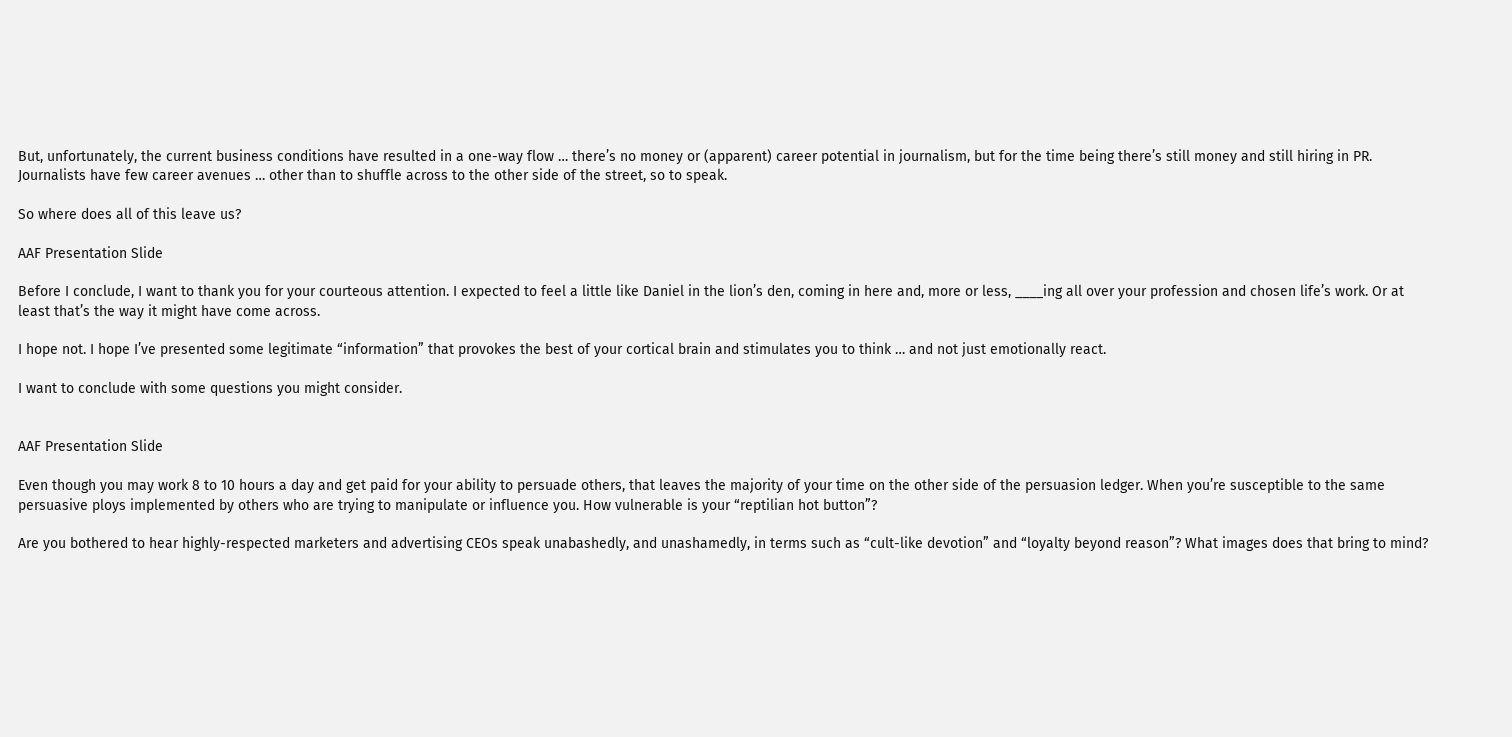But, unfortunately, the current business conditions have resulted in a one-way flow … there’s no money or (apparent) career potential in journalism, but for the time being there’s still money and still hiring in PR. Journalists have few career avenues … other than to shuffle across to the other side of the street, so to speak.

So where does all of this leave us?

AAF Presentation Slide

Before I conclude, I want to thank you for your courteous attention. I expected to feel a little like Daniel in the lion’s den, coming in here and, more or less, ____ing all over your profession and chosen life’s work. Or at least that’s the way it might have come across.

I hope not. I hope I’ve presented some legitimate “information” that provokes the best of your cortical brain and stimulates you to think … and not just emotionally react.

I want to conclude with some questions you might consider.


AAF Presentation Slide

Even though you may work 8 to 10 hours a day and get paid for your ability to persuade others, that leaves the majority of your time on the other side of the persuasion ledger. When you’re susceptible to the same persuasive ploys implemented by others who are trying to manipulate or influence you. How vulnerable is your “reptilian hot button”?

Are you bothered to hear highly-respected marketers and advertising CEOs speak unabashedly, and unashamedly, in terms such as “cult-like devotion” and “loyalty beyond reason”? What images does that bring to mind?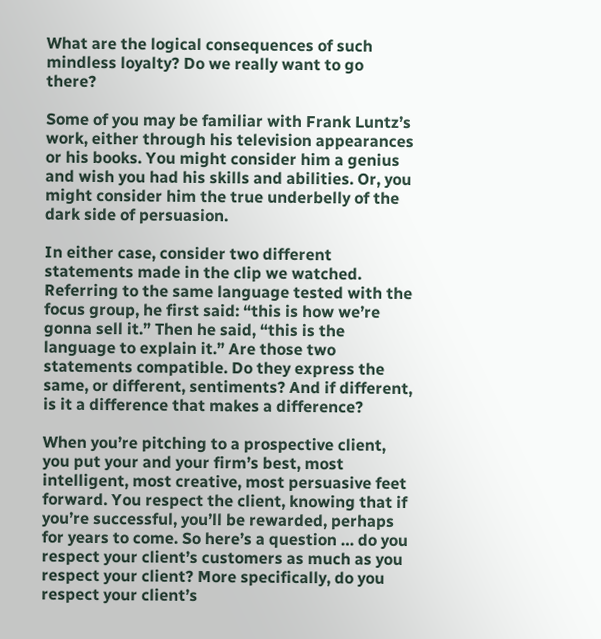What are the logical consequences of such mindless loyalty? Do we really want to go there?

Some of you may be familiar with Frank Luntz’s work, either through his television appearances or his books. You might consider him a genius and wish you had his skills and abilities. Or, you might consider him the true underbelly of the dark side of persuasion.

In either case, consider two different statements made in the clip we watched. Referring to the same language tested with the focus group, he first said: “this is how we’re gonna sell it.” Then he said, “this is the language to explain it.” Are those two statements compatible. Do they express the same, or different, sentiments? And if different, is it a difference that makes a difference?

When you’re pitching to a prospective client, you put your and your firm’s best, most intelligent, most creative, most persuasive feet forward. You respect the client, knowing that if you’re successful, you’ll be rewarded, perhaps for years to come. So here’s a question … do you respect your client’s customers as much as you respect your client? More specifically, do you respect your client’s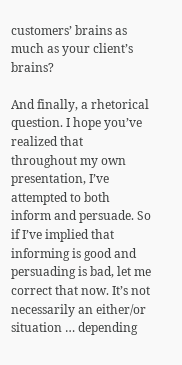customers’ brains as much as your client’s brains?

And finally, a rhetorical question. I hope you’ve realized that throughout my own presentation, I’ve attempted to both inform and persuade. So if I’ve implied that informing is good and persuading is bad, let me correct that now. It’s not necessarily an either/or situation … depending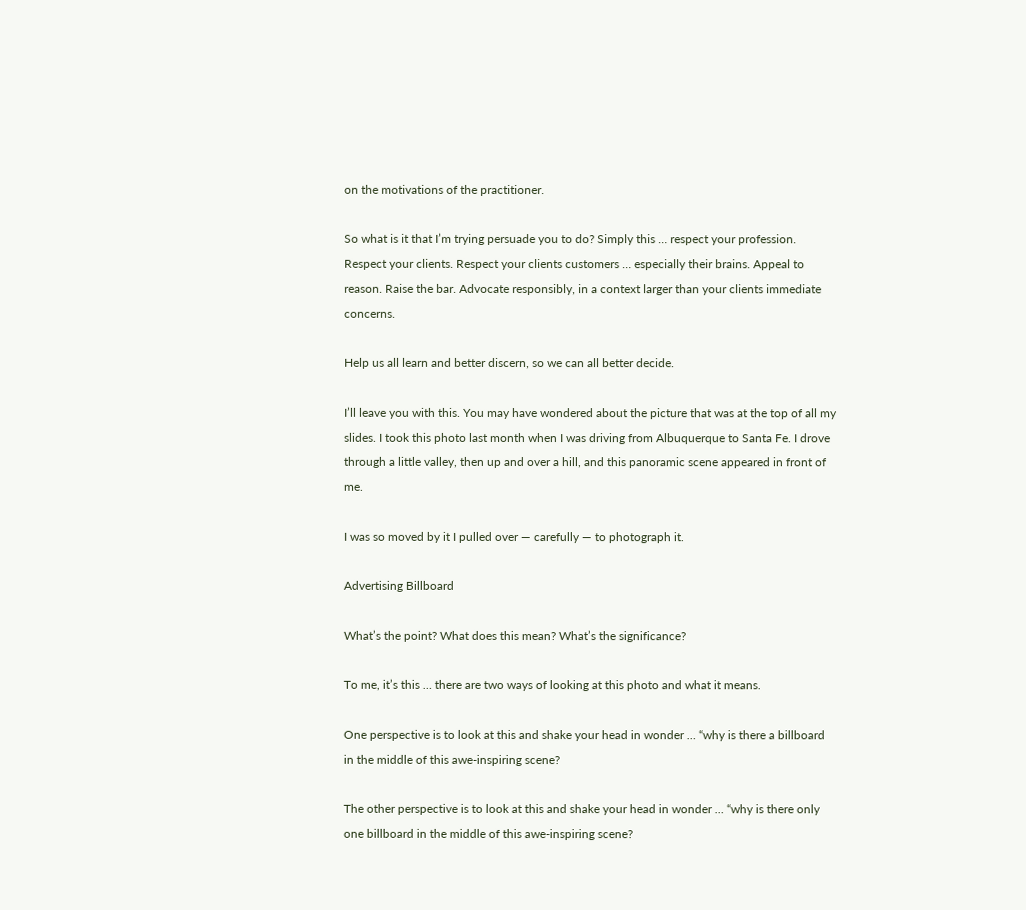on the motivations of the practitioner.

So what is it that I’m trying persuade you to do? Simply this … respect your profession. Respect your clients. Respect your clients customers … especially their brains. Appeal to reason. Raise the bar. Advocate responsibly, in a context larger than your clients immediate concerns.

Help us all learn and better discern, so we can all better decide.

I’ll leave you with this. You may have wondered about the picture that was at the top of all my slides. I took this photo last month when I was driving from Albuquerque to Santa Fe. I drove through a little valley, then up and over a hill, and this panoramic scene appeared in front of me.

I was so moved by it I pulled over — carefully — to photograph it.

Advertising Billboard

What’s the point? What does this mean? What’s the significance?

To me, it’s this … there are two ways of looking at this photo and what it means.

One perspective is to look at this and shake your head in wonder … “why is there a billboard in the middle of this awe-inspiring scene?

The other perspective is to look at this and shake your head in wonder … “why is there only one billboard in the middle of this awe-inspiring scene?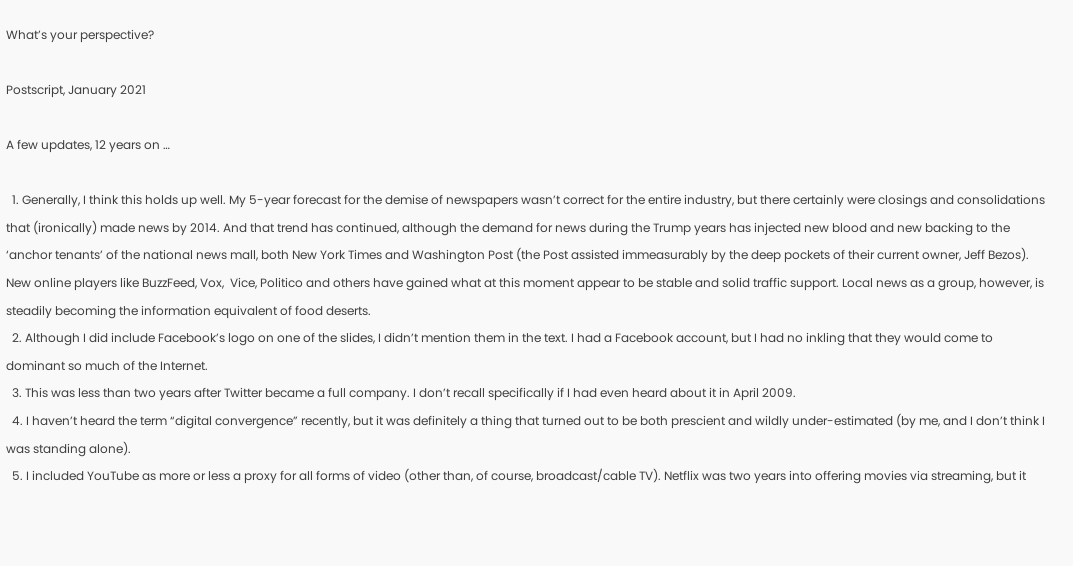What’s your perspective?

Postscript, January 2021

A few updates, 12 years on …

  1. Generally, I think this holds up well. My 5-year forecast for the demise of newspapers wasn’t correct for the entire industry, but there certainly were closings and consolidations that (ironically) made news by 2014. And that trend has continued, although the demand for news during the Trump years has injected new blood and new backing to the ‘anchor tenants’ of the national news mall, both New York Times and Washington Post (the Post assisted immeasurably by the deep pockets of their current owner, Jeff Bezos). New online players like BuzzFeed, Vox,  Vice, Politico and others have gained what at this moment appear to be stable and solid traffic support. Local news as a group, however, is steadily becoming the information equivalent of food deserts.
  2. Although I did include Facebook’s logo on one of the slides, I didn’t mention them in the text. I had a Facebook account, but I had no inkling that they would come to dominant so much of the Internet.
  3. This was less than two years after Twitter became a full company. I don’t recall specifically if I had even heard about it in April 2009.
  4. I haven’t heard the term “digital convergence” recently, but it was definitely a thing that turned out to be both prescient and wildly under-estimated (by me, and I don’t think I was standing alone).
  5. I included YouTube as more or less a proxy for all forms of video (other than, of course, broadcast/cable TV). Netflix was two years into offering movies via streaming, but it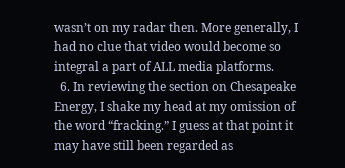wasn’t on my radar then. More generally, I had no clue that video would become so integral a part of ALL media platforms.
  6. In reviewing the section on Chesapeake Energy, I shake my head at my omission of the word “fracking.” I guess at that point it may have still been regarded as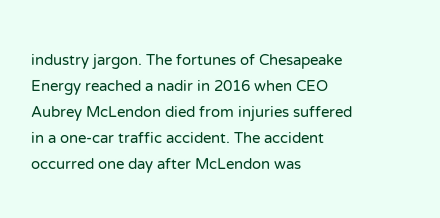industry jargon. The fortunes of Chesapeake Energy reached a nadir in 2016 when CEO Aubrey McLendon died from injuries suffered in a one-car traffic accident. The accident occurred one day after McLendon was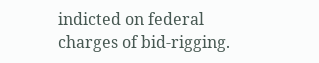indicted on federal charges of bid-rigging.